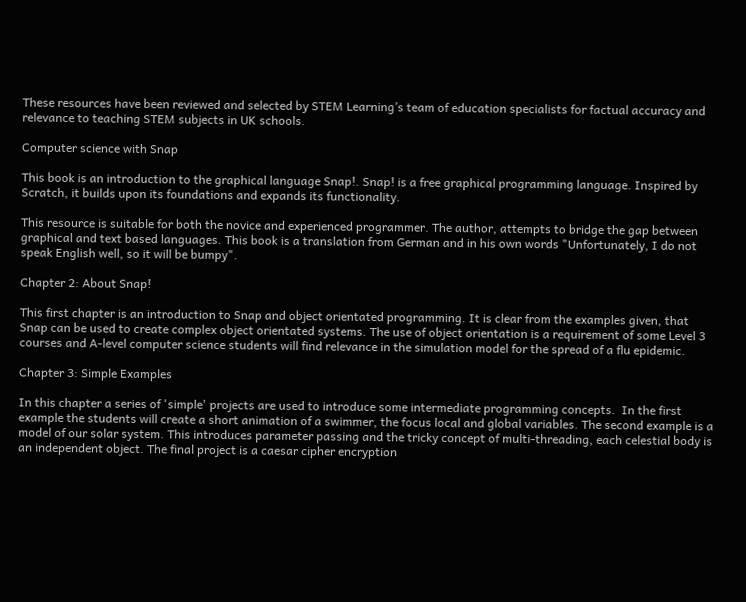These resources have been reviewed and selected by STEM Learning’s team of education specialists for factual accuracy and relevance to teaching STEM subjects in UK schools.

Computer science with Snap

This book is an introduction to the graphical language Snap!. Snap! is a free graphical programming language. Inspired by Scratch, it builds upon its foundations and expands its functionality.

This resource is suitable for both the novice and experienced programmer. The author, attempts to bridge the gap between graphical and text based languages. This book is a translation from German and in his own words "Unfortunately, I do not speak English well, so it will be bumpy".

Chapter 2: About Snap!

This first chapter is an introduction to Snap and object orientated programming. It is clear from the examples given, that Snap can be used to create complex object orientated systems. The use of object orientation is a requirement of some Level 3 courses and A-level computer science students will find relevance in the simulation model for the spread of a flu epidemic.

Chapter 3: Simple Examples

In this chapter a series of 'simple' projects are used to introduce some intermediate programming concepts.  In the first example the students will create a short animation of a swimmer, the focus local and global variables. The second example is a model of our solar system. This introduces parameter passing and the tricky concept of multi-threading, each celestial body is an independent object. The final project is a caesar cipher encryption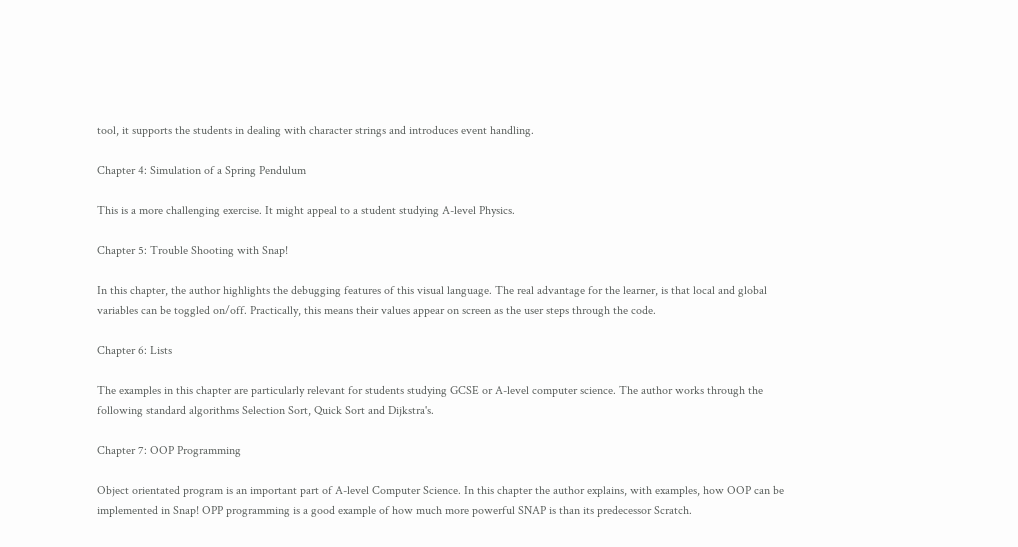tool, it supports the students in dealing with character strings and introduces event handling.

Chapter 4: Simulation of a Spring Pendulum

This is a more challenging exercise. It might appeal to a student studying A-level Physics.

Chapter 5: Trouble Shooting with Snap!

In this chapter, the author highlights the debugging features of this visual language. The real advantage for the learner, is that local and global variables can be toggled on/off. Practically, this means their values appear on screen as the user steps through the code.

Chapter 6: Lists

The examples in this chapter are particularly relevant for students studying GCSE or A-level computer science. The author works through the following standard algorithms Selection Sort, Quick Sort and Dijkstra's.

Chapter 7: OOP Programming

Object orientated program is an important part of A-level Computer Science. In this chapter the author explains, with examples, how OOP can be implemented in Snap! OPP programming is a good example of how much more powerful SNAP is than its predecessor Scratch.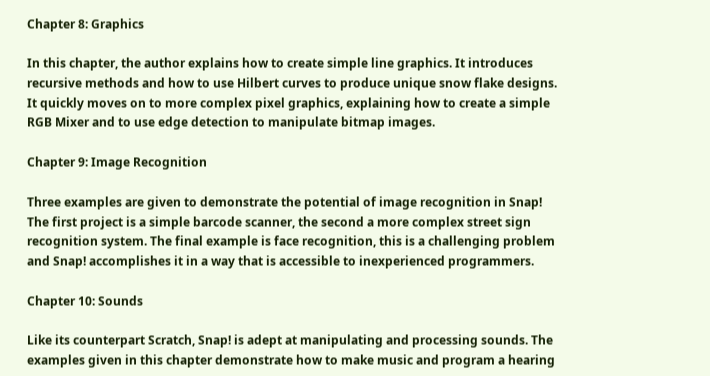Chapter 8: Graphics

In this chapter, the author explains how to create simple line graphics. It introduces recursive methods and how to use Hilbert curves to produce unique snow flake designs. It quickly moves on to more complex pixel graphics, explaining how to create a simple RGB Mixer and to use edge detection to manipulate bitmap images.

Chapter 9: Image Recognition

Three examples are given to demonstrate the potential of image recognition in Snap! The first project is a simple barcode scanner, the second a more complex street sign recognition system. The final example is face recognition, this is a challenging problem and Snap! accomplishes it in a way that is accessible to inexperienced programmers.

Chapter 10: Sounds

Like its counterpart Scratch, Snap! is adept at manipulating and processing sounds. The examples given in this chapter demonstrate how to make music and program a hearing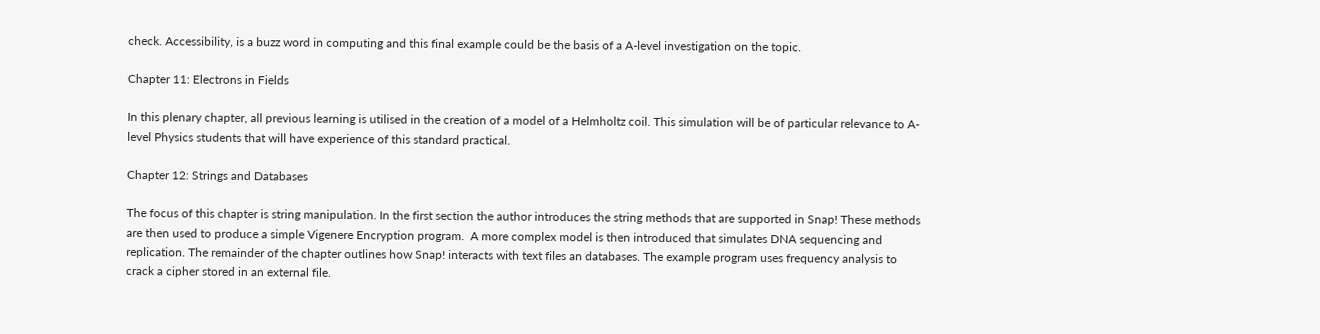check. Accessibility, is a buzz word in computing and this final example could be the basis of a A-level investigation on the topic.

Chapter 11: Electrons in Fields

In this plenary chapter, all previous learning is utilised in the creation of a model of a Helmholtz coil. This simulation will be of particular relevance to A-level Physics students that will have experience of this standard practical.

Chapter 12: Strings and Databases

The focus of this chapter is string manipulation. In the first section the author introduces the string methods that are supported in Snap! These methods are then used to produce a simple Vigenere Encryption program.  A more complex model is then introduced that simulates DNA sequencing and replication. The remainder of the chapter outlines how Snap! interacts with text files an databases. The example program uses frequency analysis to crack a cipher stored in an external file.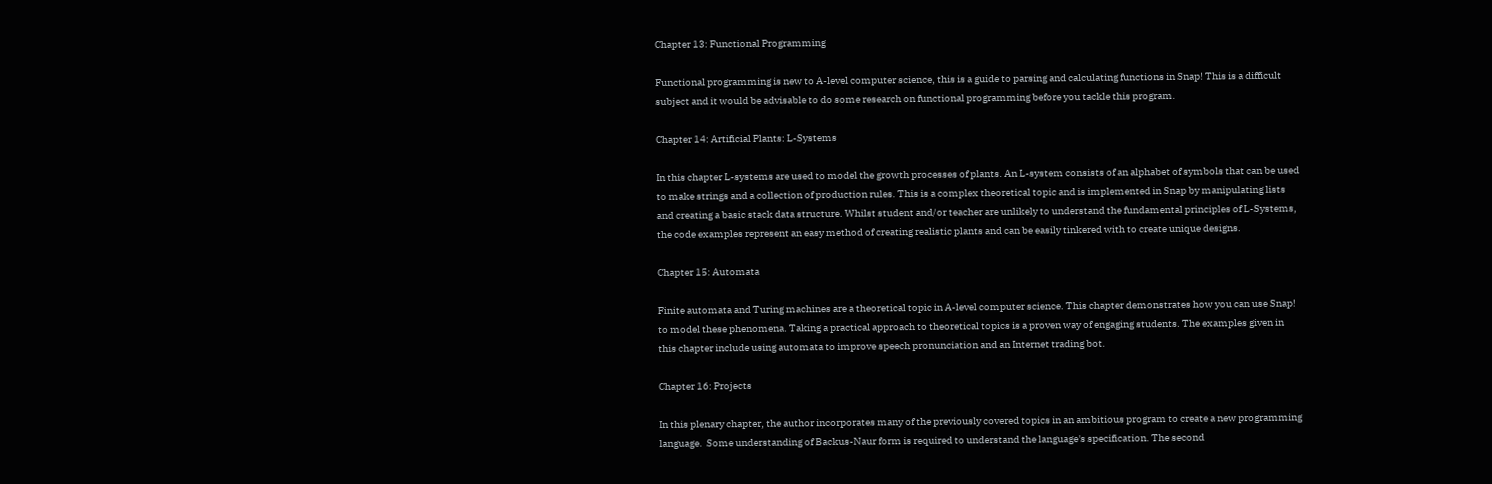Chapter 13: Functional Programming

Functional programming is new to A-level computer science, this is a guide to parsing and calculating functions in Snap! This is a difficult subject and it would be advisable to do some research on functional programming before you tackle this program.

Chapter 14: Artificial Plants: L-Systems

In this chapter L-systems are used to model the growth processes of plants. An L-system consists of an alphabet of symbols that can be used to make strings and a collection of production rules. This is a complex theoretical topic and is implemented in Snap by manipulating lists and creating a basic stack data structure. Whilst student and/or teacher are unlikely to understand the fundamental principles of L-Systems, the code examples represent an easy method of creating realistic plants and can be easily tinkered with to create unique designs.

Chapter 15: Automata

Finite automata and Turing machines are a theoretical topic in A-level computer science. This chapter demonstrates how you can use Snap! to model these phenomena. Taking a practical approach to theoretical topics is a proven way of engaging students. The examples given in this chapter include using automata to improve speech pronunciation and an Internet trading bot.

Chapter 16: Projects

In this plenary chapter, the author incorporates many of the previously covered topics in an ambitious program to create a new programming language.  Some understanding of Backus-Naur form is required to understand the language's specification. The second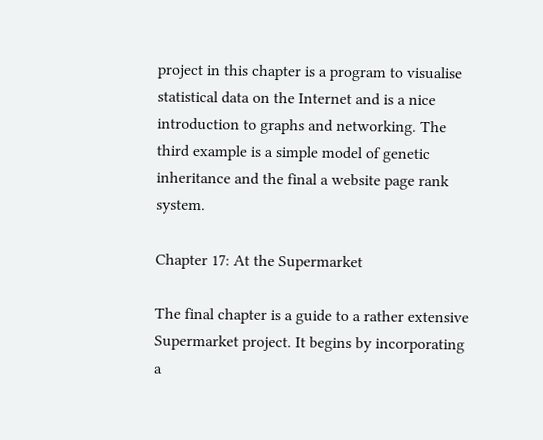project in this chapter is a program to visualise statistical data on the Internet and is a nice introduction to graphs and networking. The third example is a simple model of genetic inheritance and the final a website page rank system.

Chapter 17: At the Supermarket

The final chapter is a guide to a rather extensive Supermarket project. It begins by incorporating a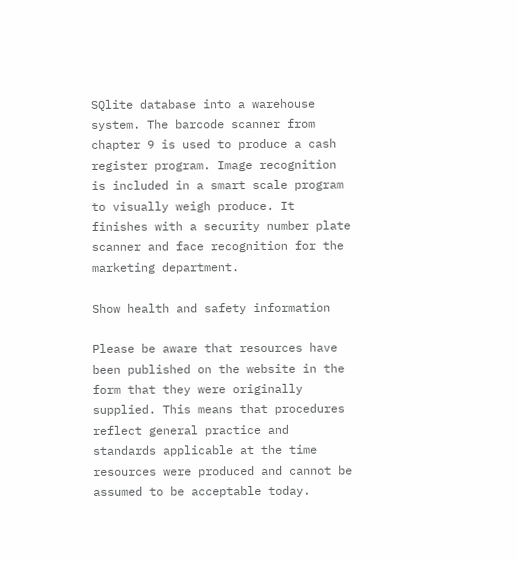SQlite database into a warehouse system. The barcode scanner from chapter 9 is used to produce a cash register program. Image recognition is included in a smart scale program to visually weigh produce. It finishes with a security number plate scanner and face recognition for the marketing department.

Show health and safety information

Please be aware that resources have been published on the website in the form that they were originally supplied. This means that procedures reflect general practice and standards applicable at the time resources were produced and cannot be assumed to be acceptable today.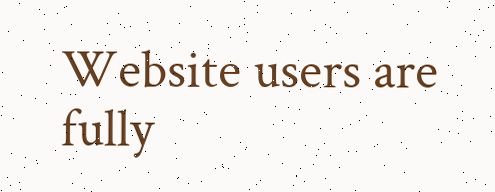Website users are fully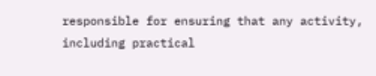responsible for ensuring that any activity, including practical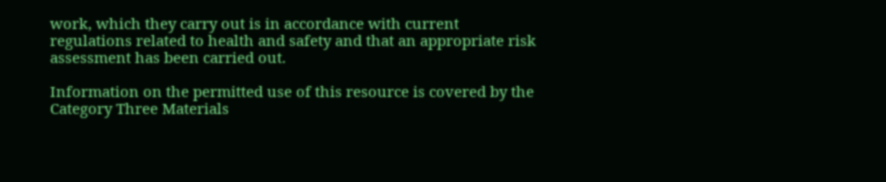work, which they carry out is in accordance with current regulations related to health and safety and that an appropriate risk assessment has been carried out.

Information on the permitted use of this resource is covered by the Category Three Materials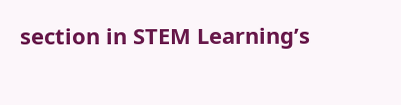section in STEM Learning’s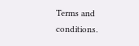Terms and conditions.